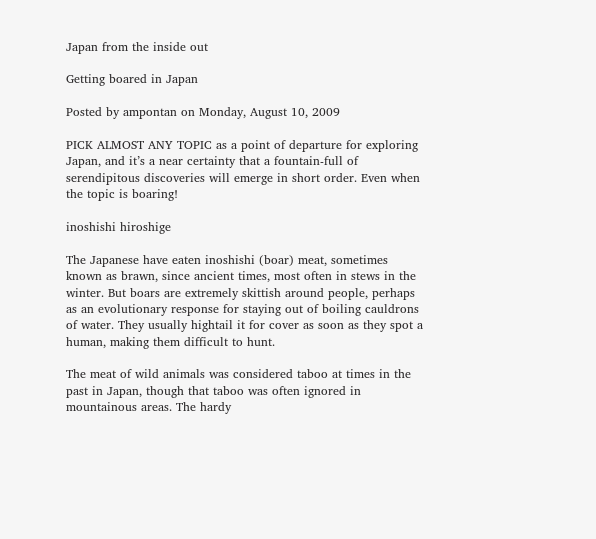Japan from the inside out

Getting boared in Japan

Posted by ampontan on Monday, August 10, 2009

PICK ALMOST ANY TOPIC as a point of departure for exploring Japan, and it’s a near certainty that a fountain-full of serendipitous discoveries will emerge in short order. Even when the topic is boaring!

inoshishi hiroshige

The Japanese have eaten inoshishi (boar) meat, sometimes known as brawn, since ancient times, most often in stews in the winter. But boars are extremely skittish around people, perhaps as an evolutionary response for staying out of boiling cauldrons of water. They usually hightail it for cover as soon as they spot a human, making them difficult to hunt.

The meat of wild animals was considered taboo at times in the past in Japan, though that taboo was often ignored in mountainous areas. The hardy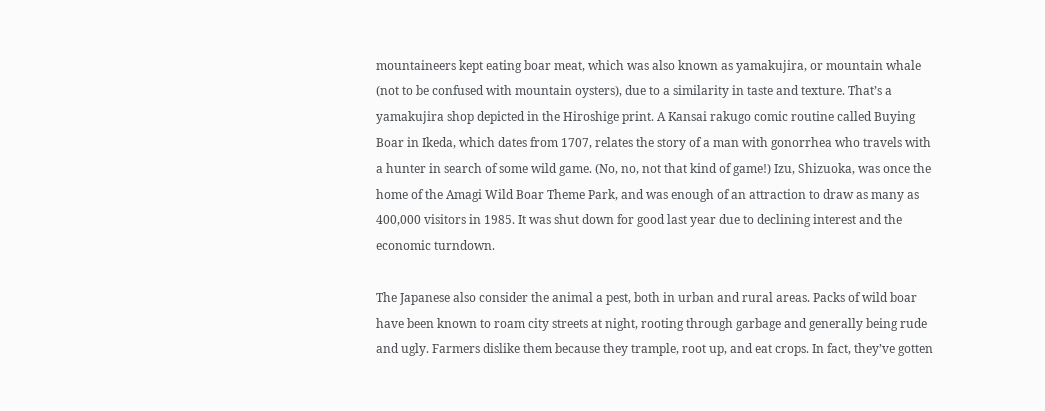mountaineers kept eating boar meat, which was also known as yamakujira, or mountain whale (not to be confused with mountain oysters), due to a similarity in taste and texture. That’s a yamakujira shop depicted in the Hiroshige print. A Kansai rakugo comic routine called Buying Boar in Ikeda, which dates from 1707, relates the story of a man with gonorrhea who travels with a hunter in search of some wild game. (No, no, not that kind of game!) Izu, Shizuoka, was once the home of the Amagi Wild Boar Theme Park, and was enough of an attraction to draw as many as 400,000 visitors in 1985. It was shut down for good last year due to declining interest and the economic turndown.

The Japanese also consider the animal a pest, both in urban and rural areas. Packs of wild boar have been known to roam city streets at night, rooting through garbage and generally being rude and ugly. Farmers dislike them because they trample, root up, and eat crops. In fact, they’ve gotten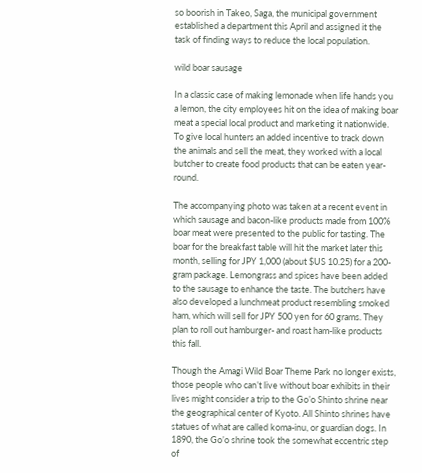so boorish in Takeo, Saga, the municipal government established a department this April and assigned it the task of finding ways to reduce the local population.

wild boar sausage

In a classic case of making lemonade when life hands you a lemon, the city employees hit on the idea of making boar meat a special local product and marketing it nationwide. To give local hunters an added incentive to track down the animals and sell the meat, they worked with a local butcher to create food products that can be eaten year-round.

The accompanying photo was taken at a recent event in which sausage and bacon-like products made from 100% boar meat were presented to the public for tasting. The boar for the breakfast table will hit the market later this month, selling for JPY 1,000 (about $US 10.25) for a 200-gram package. Lemongrass and spices have been added to the sausage to enhance the taste. The butchers have also developed a lunchmeat product resembling smoked ham, which will sell for JPY 500 yen for 60 grams. They plan to roll out hamburger- and roast ham-like products this fall.

Though the Amagi Wild Boar Theme Park no longer exists, those people who can’t live without boar exhibits in their lives might consider a trip to the Go’o Shinto shrine near the geographical center of Kyoto. All Shinto shrines have statues of what are called koma-inu, or guardian dogs. In 1890, the Go’o shrine took the somewhat eccentric step of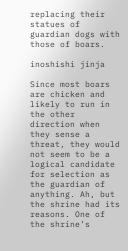replacing their statues of guardian dogs with those of boars.

inoshishi jinja

Since most boars are chicken and likely to run in the other direction when they sense a threat, they would not seem to be a logical candidate for selection as the guardian of anything. Ah, but the shrine had its reasons. One of the shrine’s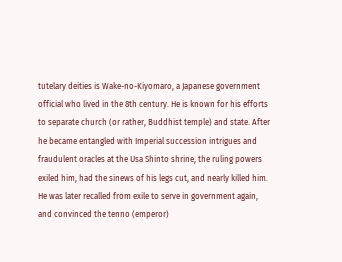tutelary deities is Wake-no-Kiyomaro, a Japanese government official who lived in the 8th century. He is known for his efforts to separate church (or rather, Buddhist temple) and state. After he became entangled with Imperial succession intrigues and fraudulent oracles at the Usa Shinto shrine, the ruling powers exiled him, had the sinews of his legs cut, and nearly killed him. He was later recalled from exile to serve in government again, and convinced the tenno (emperor)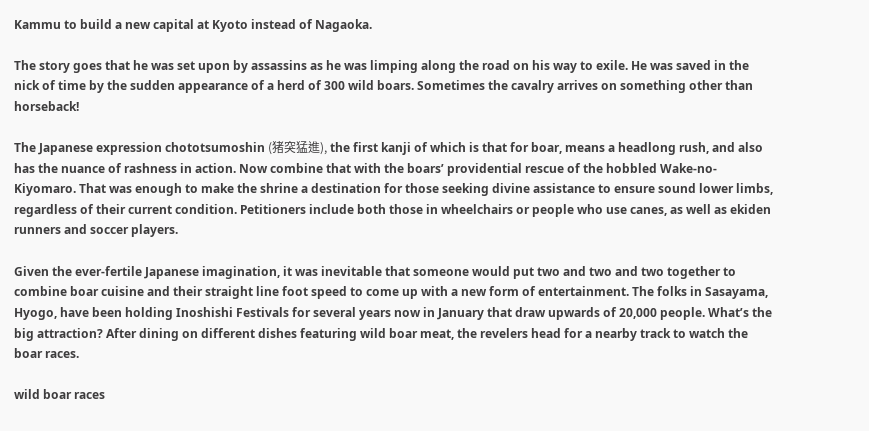Kammu to build a new capital at Kyoto instead of Nagaoka.

The story goes that he was set upon by assassins as he was limping along the road on his way to exile. He was saved in the nick of time by the sudden appearance of a herd of 300 wild boars. Sometimes the cavalry arrives on something other than horseback!

The Japanese expression chototsumoshin (猪突猛進), the first kanji of which is that for boar, means a headlong rush, and also has the nuance of rashness in action. Now combine that with the boars’ providential rescue of the hobbled Wake-no-Kiyomaro. That was enough to make the shrine a destination for those seeking divine assistance to ensure sound lower limbs, regardless of their current condition. Petitioners include both those in wheelchairs or people who use canes, as well as ekiden runners and soccer players.

Given the ever-fertile Japanese imagination, it was inevitable that someone would put two and two and two together to combine boar cuisine and their straight line foot speed to come up with a new form of entertainment. The folks in Sasayama, Hyogo, have been holding Inoshishi Festivals for several years now in January that draw upwards of 20,000 people. What’s the big attraction? After dining on different dishes featuring wild boar meat, the revelers head for a nearby track to watch the boar races.

wild boar races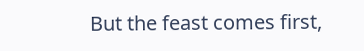But the feast comes first,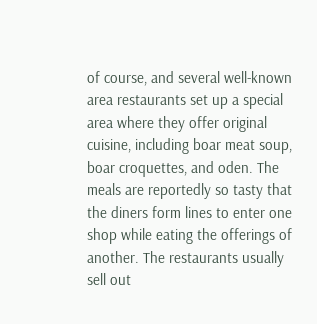of course, and several well-known area restaurants set up a special area where they offer original cuisine, including boar meat soup, boar croquettes, and oden. The meals are reportedly so tasty that the diners form lines to enter one shop while eating the offerings of another. The restaurants usually sell out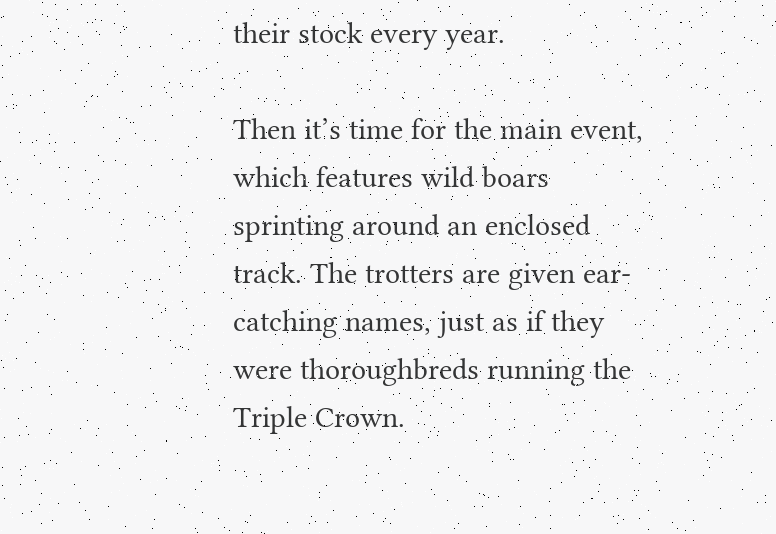their stock every year.

Then it’s time for the main event, which features wild boars sprinting around an enclosed track. The trotters are given ear-catching names, just as if they were thoroughbreds running the Triple Crown.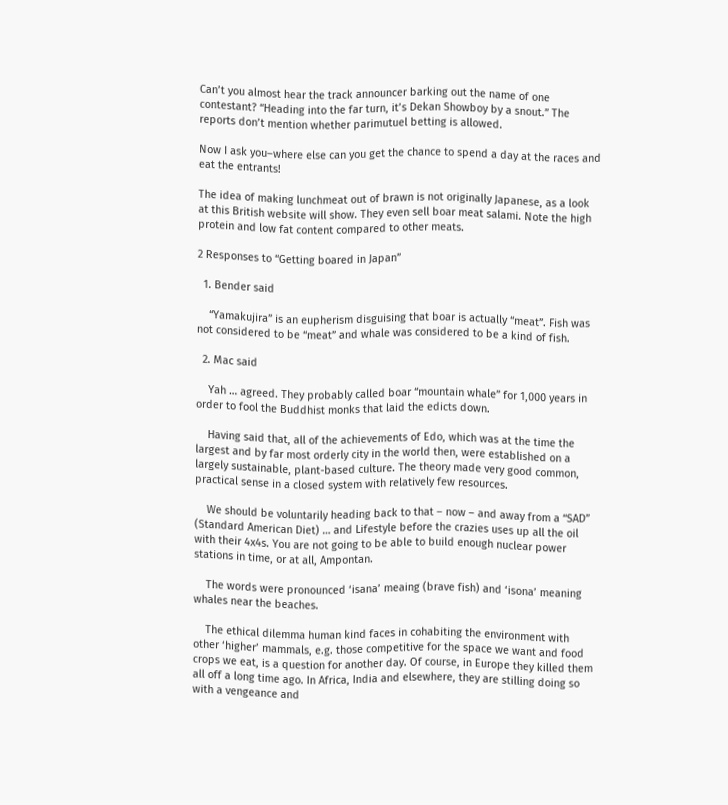Can’t you almost hear the track announcer barking out the name of one contestant? “Heading into the far turn, it’s Dekan Showboy by a snout.” The reports don’t mention whether parimutuel betting is allowed.

Now I ask you–where else can you get the chance to spend a day at the races and eat the entrants!

The idea of making lunchmeat out of brawn is not originally Japanese, as a look at this British website will show. They even sell boar meat salami. Note the high protein and low fat content compared to other meats.

2 Responses to “Getting boared in Japan”

  1. Bender said

    “Yamakujira” is an eupherism disguising that boar is actually “meat”. Fish was not considered to be “meat” and whale was considered to be a kind of fish.

  2. Mac said

    Yah … agreed. They probably called boar “mountain whale” for 1,000 years in order to fool the Buddhist monks that laid the edicts down.

    Having said that, all of the achievements of Edo, which was at the time the largest and by far most orderly city in the world then, were established on a largely sustainable, plant-based culture. The theory made very good common, practical sense in a closed system with relatively few resources.

    We should be voluntarily heading back to that – now – and away from a “SAD” (Standard American Diet) … and Lifestyle before the crazies uses up all the oil with their 4x4s. You are not going to be able to build enough nuclear power stations in time, or at all, Ampontan.

    The words were pronounced ‘isana’ meaing (brave fish) and ‘isona’ meaning whales near the beaches.

    The ethical dilemma human kind faces in cohabiting the environment with other ‘higher’ mammals, e.g. those competitive for the space we want and food crops we eat, is a question for another day. Of course, in Europe they killed them all off a long time ago. In Africa, India and elsewhere, they are stilling doing so with a vengeance and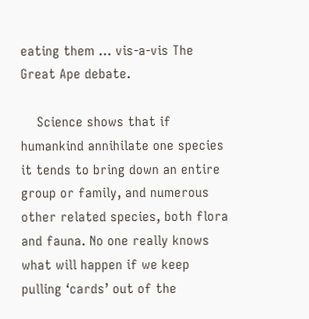eating them … vis-a-vis The Great Ape debate.

    Science shows that if humankind annihilate one species it tends to bring down an entire group or family, and numerous other related species, both flora and fauna. No one really knows what will happen if we keep pulling ‘cards’ out of the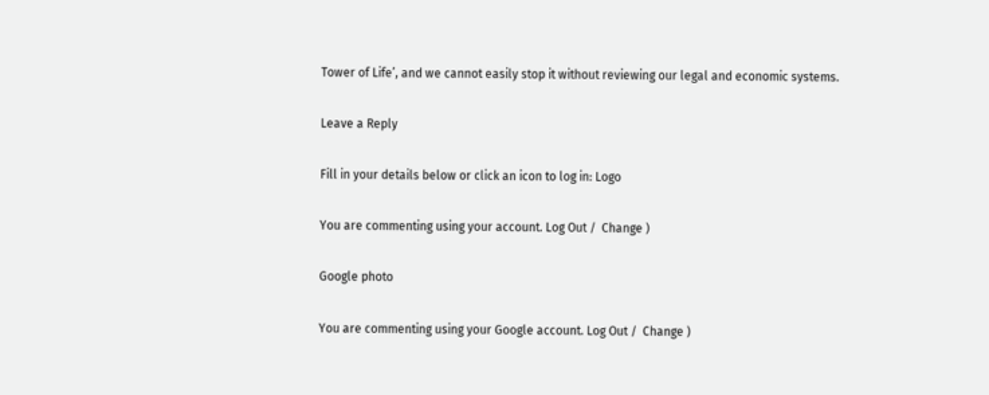Tower of Life’, and we cannot easily stop it without reviewing our legal and economic systems.

Leave a Reply

Fill in your details below or click an icon to log in: Logo

You are commenting using your account. Log Out /  Change )

Google photo

You are commenting using your Google account. Log Out /  Change )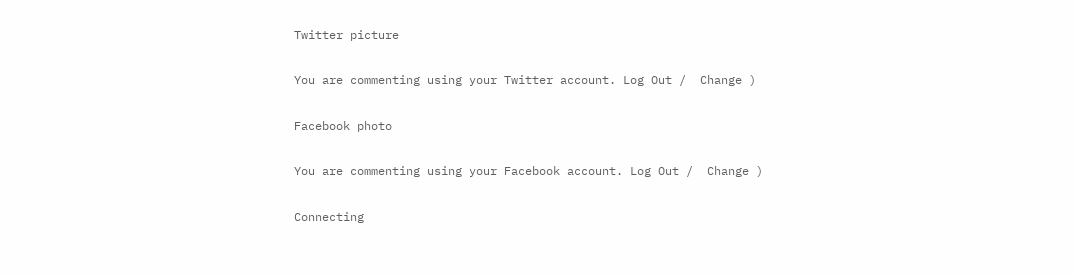Twitter picture

You are commenting using your Twitter account. Log Out /  Change )

Facebook photo

You are commenting using your Facebook account. Log Out /  Change )

Connecting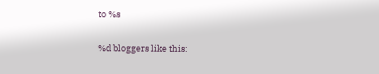to %s

%d bloggers like this: